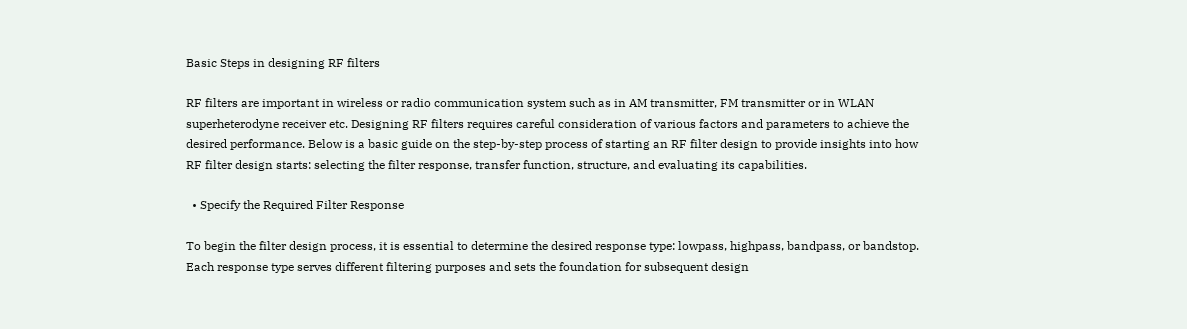Basic Steps in designing RF filters

RF filters are important in wireless or radio communication system such as in AM transmitter, FM transmitter or in WLAN superheterodyne receiver etc. Designing RF filters requires careful consideration of various factors and parameters to achieve the desired performance. Below is a basic guide on the step-by-step process of starting an RF filter design to provide insights into how RF filter design starts: selecting the filter response, transfer function, structure, and evaluating its capabilities.

  • Specify the Required Filter Response

To begin the filter design process, it is essential to determine the desired response type: lowpass, highpass, bandpass, or bandstop. Each response type serves different filtering purposes and sets the foundation for subsequent design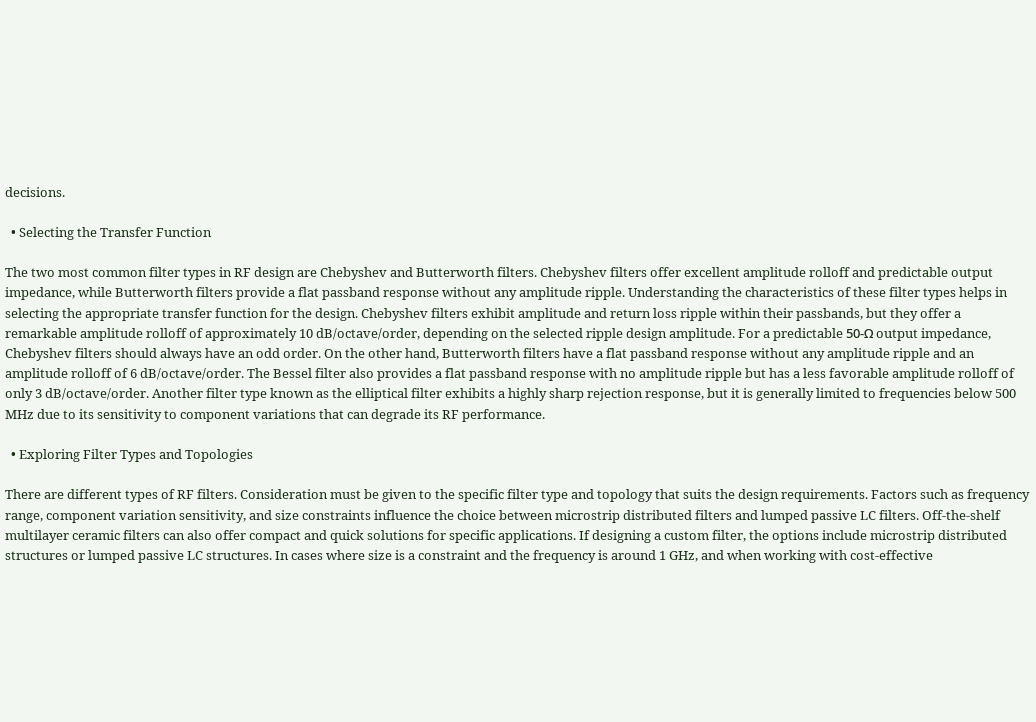decisions.

  • Selecting the Transfer Function

The two most common filter types in RF design are Chebyshev and Butterworth filters. Chebyshev filters offer excellent amplitude rolloff and predictable output impedance, while Butterworth filters provide a flat passband response without any amplitude ripple. Understanding the characteristics of these filter types helps in selecting the appropriate transfer function for the design. Chebyshev filters exhibit amplitude and return loss ripple within their passbands, but they offer a remarkable amplitude rolloff of approximately 10 dB/octave/order, depending on the selected ripple design amplitude. For a predictable 50-Ω output impedance, Chebyshev filters should always have an odd order. On the other hand, Butterworth filters have a flat passband response without any amplitude ripple and an amplitude rolloff of 6 dB/octave/order. The Bessel filter also provides a flat passband response with no amplitude ripple but has a less favorable amplitude rolloff of only 3 dB/octave/order. Another filter type known as the elliptical filter exhibits a highly sharp rejection response, but it is generally limited to frequencies below 500 MHz due to its sensitivity to component variations that can degrade its RF performance.

  • Exploring Filter Types and Topologies

There are different types of RF filters. Consideration must be given to the specific filter type and topology that suits the design requirements. Factors such as frequency range, component variation sensitivity, and size constraints influence the choice between microstrip distributed filters and lumped passive LC filters. Off-the-shelf multilayer ceramic filters can also offer compact and quick solutions for specific applications. If designing a custom filter, the options include microstrip distributed structures or lumped passive LC structures. In cases where size is a constraint and the frequency is around 1 GHz, and when working with cost-effective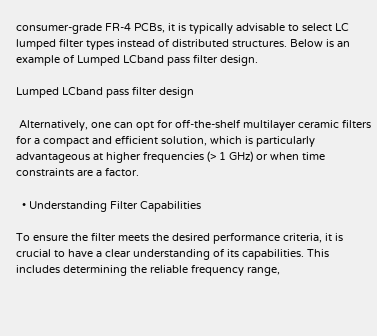consumer-grade FR-4 PCBs, it is typically advisable to select LC lumped filter types instead of distributed structures. Below is an example of Lumped LCband pass filter design.

Lumped LCband pass filter design

 Alternatively, one can opt for off-the-shelf multilayer ceramic filters for a compact and efficient solution, which is particularly advantageous at higher frequencies (> 1 GHz) or when time constraints are a factor.

  • Understanding Filter Capabilities

To ensure the filter meets the desired performance criteria, it is crucial to have a clear understanding of its capabilities. This includes determining the reliable frequency range,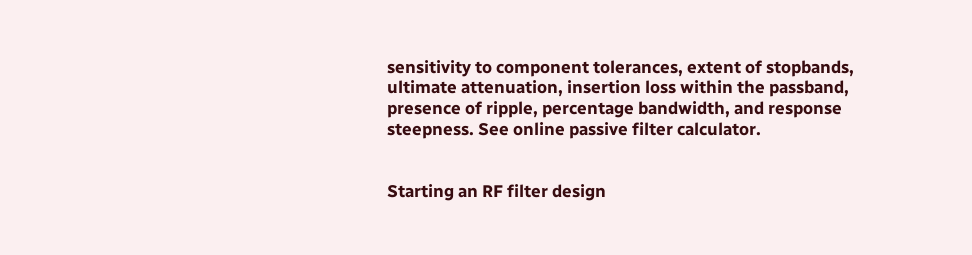sensitivity to component tolerances, extent of stopbands, ultimate attenuation, insertion loss within the passband, presence of ripple, percentage bandwidth, and response steepness. See online passive filter calculator.


Starting an RF filter design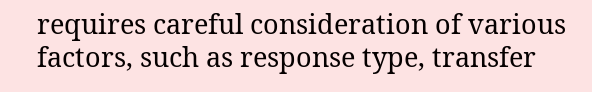requires careful consideration of various factors, such as response type, transfer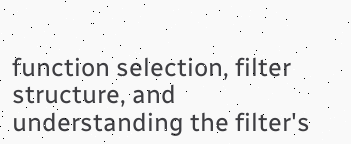function selection, filter structure, and understanding the filter's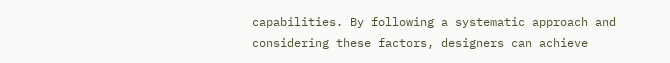capabilities. By following a systematic approach and considering these factors, designers can achieve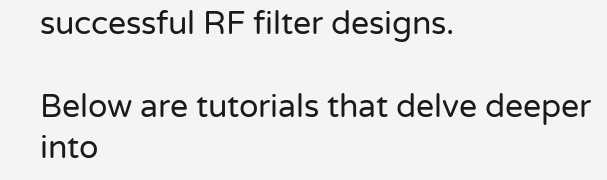successful RF filter designs.

Below are tutorials that delve deeper into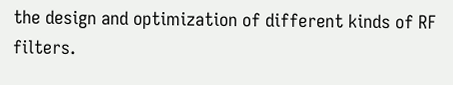the design and optimization of different kinds of RF filters.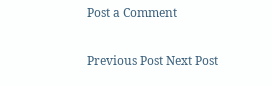Post a Comment

Previous Post Next Post